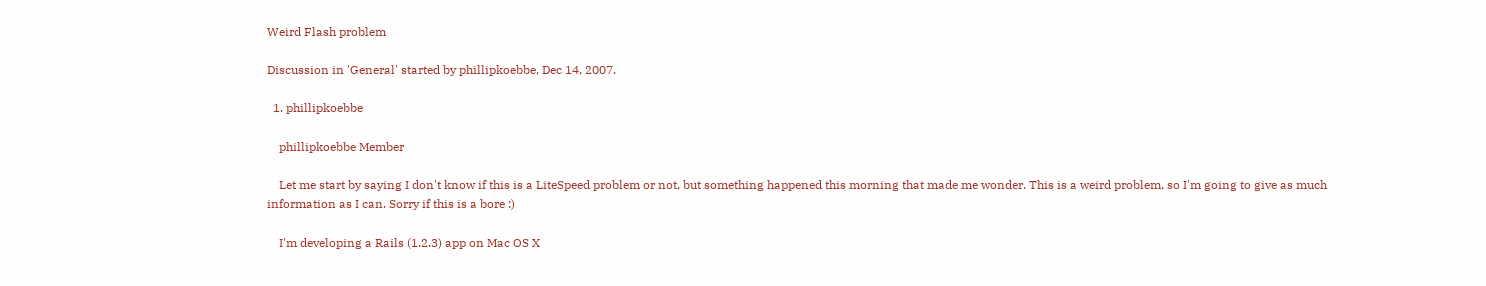Weird Flash problem

Discussion in 'General' started by phillipkoebbe, Dec 14, 2007.

  1. phillipkoebbe

    phillipkoebbe Member

    Let me start by saying I don't know if this is a LiteSpeed problem or not, but something happened this morning that made me wonder. This is a weird problem, so I'm going to give as much information as I can. Sorry if this is a bore :)

    I'm developing a Rails (1.2.3) app on Mac OS X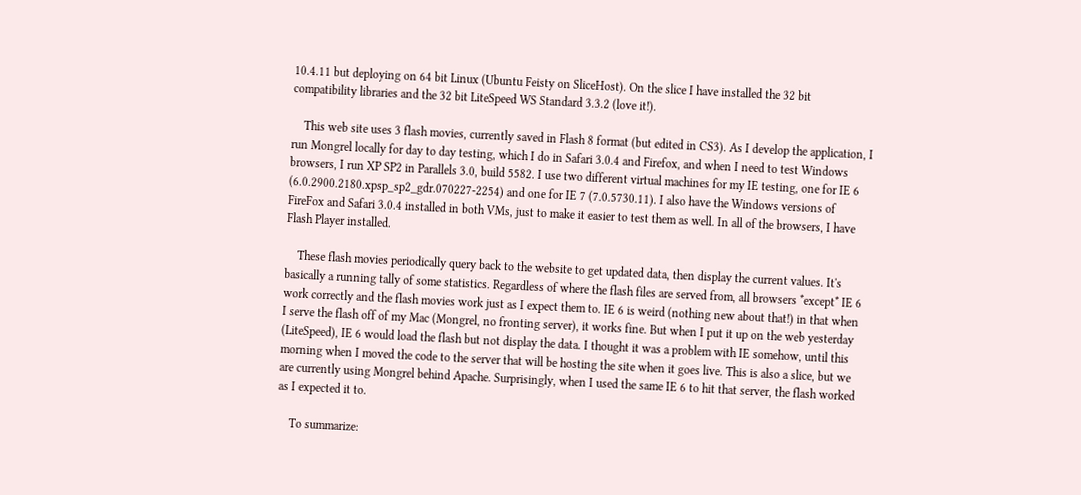10.4.11 but deploying on 64 bit Linux (Ubuntu Feisty on SliceHost). On the slice I have installed the 32 bit compatibility libraries and the 32 bit LiteSpeed WS Standard 3.3.2 (love it!).

    This web site uses 3 flash movies, currently saved in Flash 8 format (but edited in CS3). As I develop the application, I run Mongrel locally for day to day testing, which I do in Safari 3.0.4 and Firefox, and when I need to test Windows browsers, I run XP SP2 in Parallels 3.0, build 5582. I use two different virtual machines for my IE testing, one for IE 6 (6.0.2900.2180.xpsp_sp2_gdr.070227-2254) and one for IE 7 (7.0.5730.11). I also have the Windows versions of FireFox and Safari 3.0.4 installed in both VMs, just to make it easier to test them as well. In all of the browsers, I have Flash Player installed.

    These flash movies periodically query back to the website to get updated data, then display the current values. It's basically a running tally of some statistics. Regardless of where the flash files are served from, all browsers *except* IE 6 work correctly and the flash movies work just as I expect them to. IE 6 is weird (nothing new about that!) in that when I serve the flash off of my Mac (Mongrel, no fronting server), it works fine. But when I put it up on the web yesterday (LiteSpeed), IE 6 would load the flash but not display the data. I thought it was a problem with IE somehow, until this morning when I moved the code to the server that will be hosting the site when it goes live. This is also a slice, but we are currently using Mongrel behind Apache. Surprisingly, when I used the same IE 6 to hit that server, the flash worked as I expected it to.

    To summarize: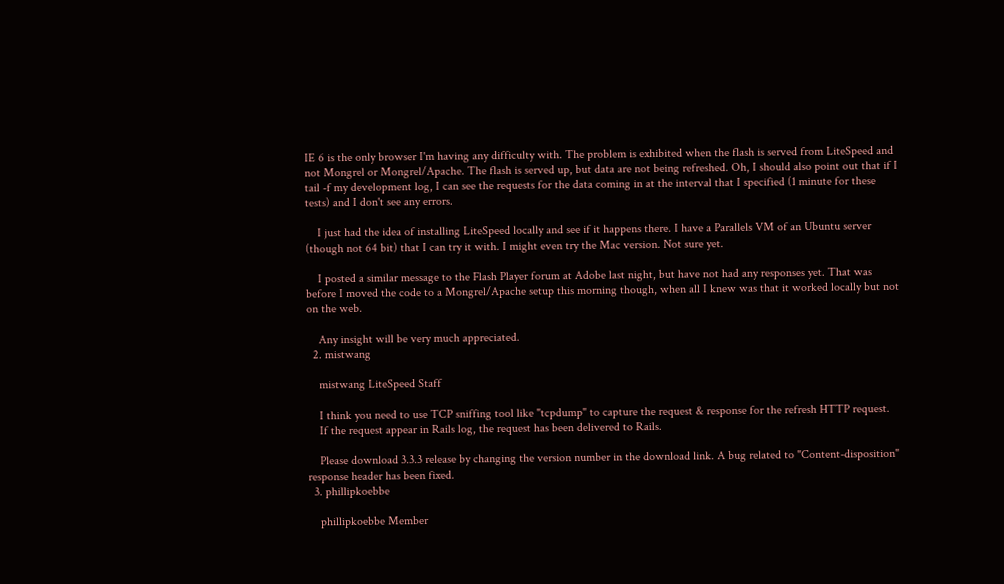IE 6 is the only browser I'm having any difficulty with. The problem is exhibited when the flash is served from LiteSpeed and not Mongrel or Mongrel/Apache. The flash is served up, but data are not being refreshed. Oh, I should also point out that if I tail -f my development log, I can see the requests for the data coming in at the interval that I specified (1 minute for these tests) and I don't see any errors.

    I just had the idea of installing LiteSpeed locally and see if it happens there. I have a Parallels VM of an Ubuntu server (though not 64 bit) that I can try it with. I might even try the Mac version. Not sure yet.

    I posted a similar message to the Flash Player forum at Adobe last night, but have not had any responses yet. That was before I moved the code to a Mongrel/Apache setup this morning though, when all I knew was that it worked locally but not on the web.

    Any insight will be very much appreciated.
  2. mistwang

    mistwang LiteSpeed Staff

    I think you need to use TCP sniffing tool like "tcpdump" to capture the request & response for the refresh HTTP request.
    If the request appear in Rails log, the request has been delivered to Rails.

    Please download 3.3.3 release by changing the version number in the download link. A bug related to "Content-disposition" response header has been fixed.
  3. phillipkoebbe

    phillipkoebbe Member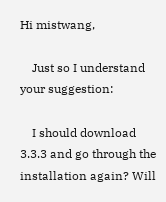Hi mistwang,

    Just so I understand your suggestion:

    I should download 3.3.3 and go through the installation again? Will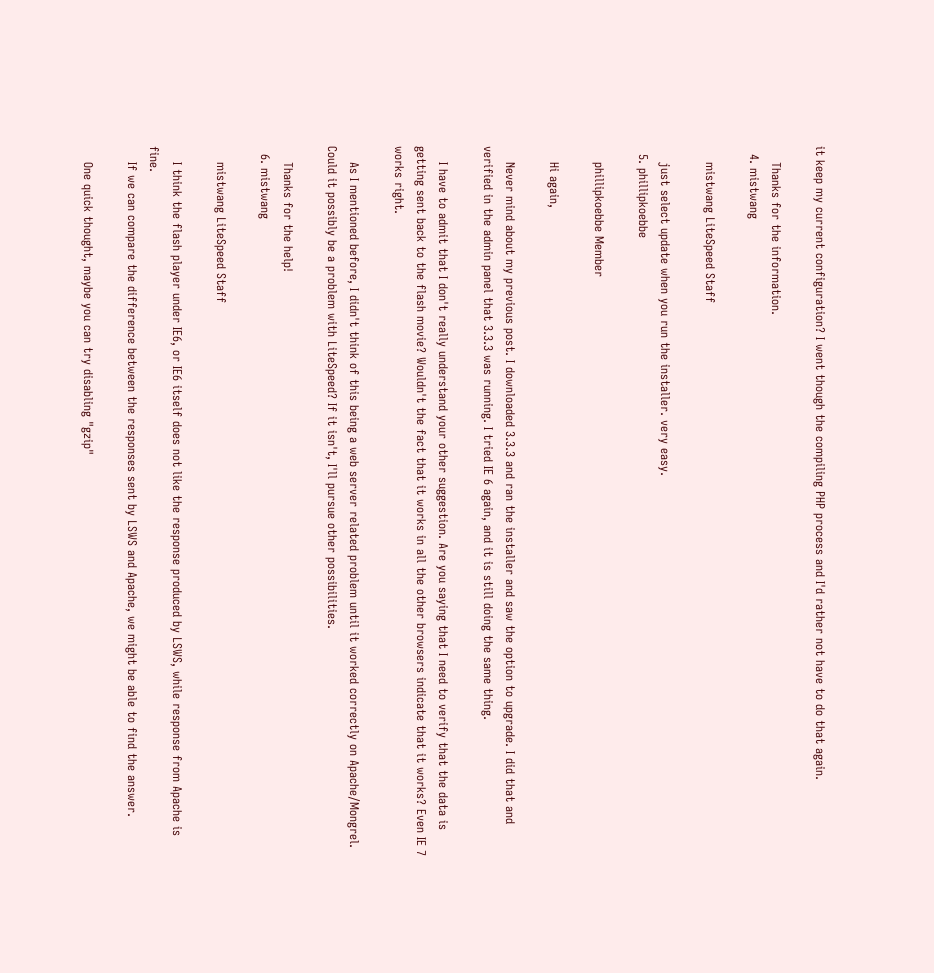it keep my current configuration? I went though the compiling PHP process and I'd rather not have to do that again.

    Thanks for the information.
  4. mistwang

    mistwang LiteSpeed Staff

    just select update when you run the installer. very easy.
  5. phillipkoebbe

    phillipkoebbe Member

    Hi again,

    Never mind about my previous post. I downloaded 3.3.3 and ran the installer and saw the option to upgrade. I did that and verified in the admin panel that 3.3.3 was running. I tried IE 6 again, and it is still doing the same thing.

    I have to admit that I don't really understand your other suggestion. Are you saying that I need to verify that the data is getting sent back to the flash movie? Wouldn't the fact that it works in all the other browsers indicate that it works? Even IE 7 works right.

    As I mentioned before, I didn't think of this being a web server related problem until it worked correctly on Apache/Mongrel. Could it possibly be a problem with LiteSpeed? If it isn't, I'll pursue other possibilities.

    Thanks for the help!
  6. mistwang

    mistwang LiteSpeed Staff

    I think the flash player under IE6, or IE6 itself does not like the response produced by LSWS, while response from Apache is fine.
    If we can compare the difference between the responses sent by LSWS and Apache, we might be able to find the answer.

    One quick thought, maybe you can try disabling "gzip"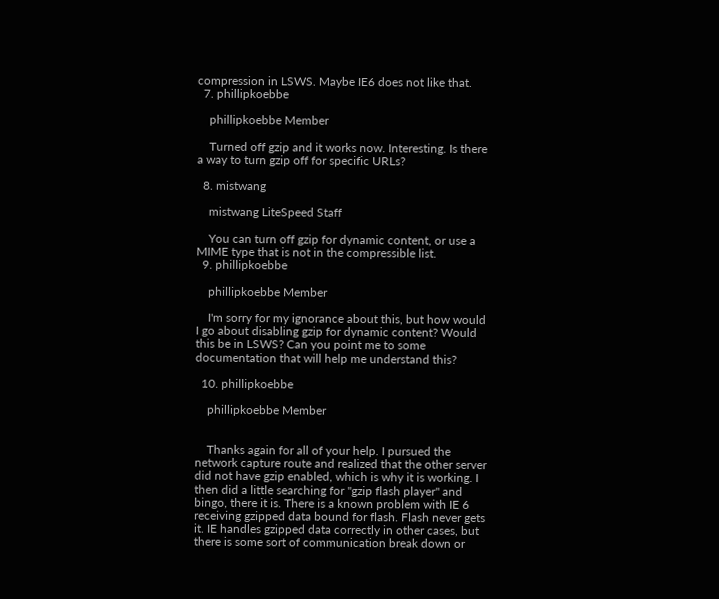compression in LSWS. Maybe IE6 does not like that.
  7. phillipkoebbe

    phillipkoebbe Member

    Turned off gzip and it works now. Interesting. Is there a way to turn gzip off for specific URLs?

  8. mistwang

    mistwang LiteSpeed Staff

    You can turn off gzip for dynamic content, or use a MIME type that is not in the compressible list.
  9. phillipkoebbe

    phillipkoebbe Member

    I'm sorry for my ignorance about this, but how would I go about disabling gzip for dynamic content? Would this be in LSWS? Can you point me to some documentation that will help me understand this?

  10. phillipkoebbe

    phillipkoebbe Member


    Thanks again for all of your help. I pursued the network capture route and realized that the other server did not have gzip enabled, which is why it is working. I then did a little searching for "gzip flash player" and bingo, there it is. There is a known problem with IE 6 receiving gzipped data bound for flash. Flash never gets it. IE handles gzipped data correctly in other cases, but there is some sort of communication break down or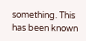something. This has been known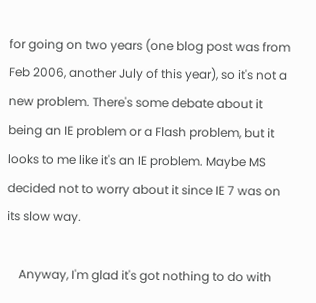for going on two years (one blog post was from Feb 2006, another July of this year), so it's not a new problem. There's some debate about it being an IE problem or a Flash problem, but it looks to me like it's an IE problem. Maybe MS decided not to worry about it since IE 7 was on its slow way.

    Anyway, I'm glad it's got nothing to do with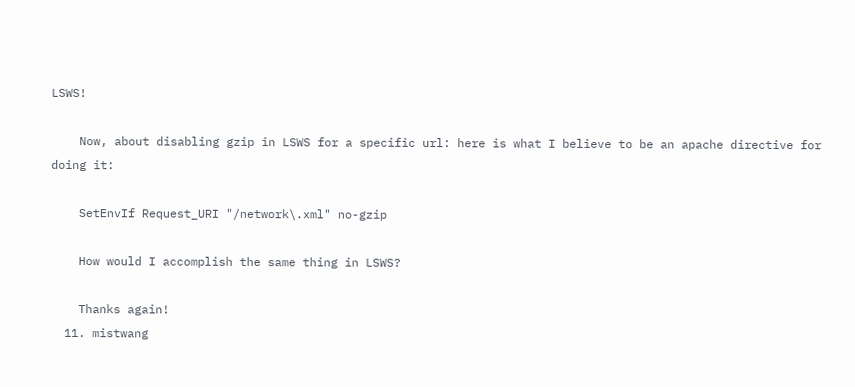LSWS!

    Now, about disabling gzip in LSWS for a specific url: here is what I believe to be an apache directive for doing it:

    SetEnvIf Request_URI "/network\.xml" no-gzip

    How would I accomplish the same thing in LSWS?

    Thanks again!
  11. mistwang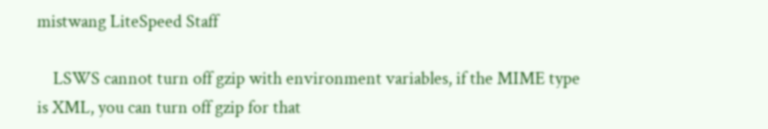mistwang LiteSpeed Staff

    LSWS cannot turn off gzip with environment variables, if the MIME type is XML, you can turn off gzip for that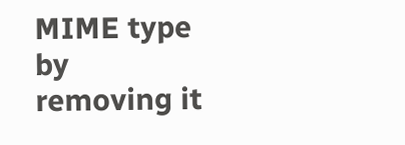MIME type by removing it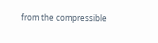from the compressible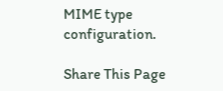MIME type configuration.

Share This Page